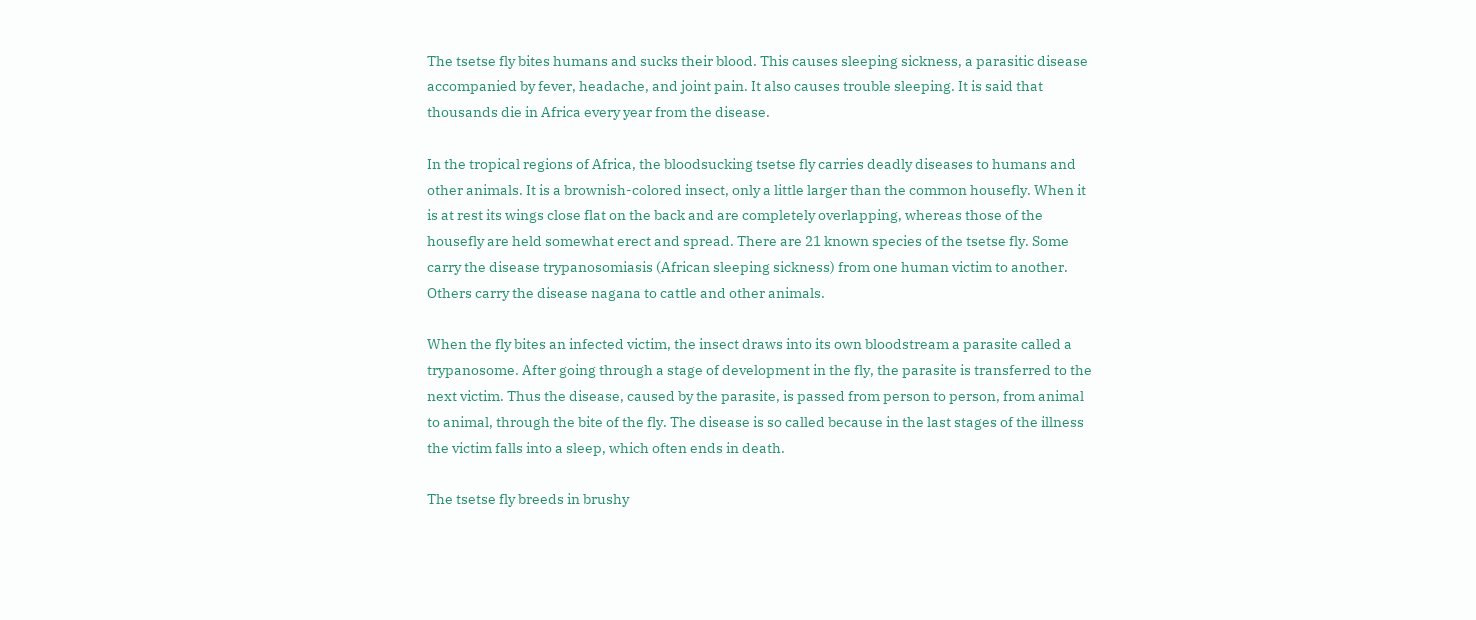The tsetse fly bites humans and sucks their blood. This causes sleeping sickness, a parasitic disease accompanied by fever, headache, and joint pain. It also causes trouble sleeping. It is said that thousands die in Africa every year from the disease.

In the tropical regions of Africa, the bloodsucking tsetse fly carries deadly diseases to humans and other animals. It is a brownish-colored insect, only a little larger than the common housefly. When it is at rest its wings close flat on the back and are completely overlapping, whereas those of the housefly are held somewhat erect and spread. There are 21 known species of the tsetse fly. Some carry the disease trypanosomiasis (African sleeping sickness) from one human victim to another. Others carry the disease nagana to cattle and other animals.

When the fly bites an infected victim, the insect draws into its own bloodstream a parasite called a trypanosome. After going through a stage of development in the fly, the parasite is transferred to the next victim. Thus the disease, caused by the parasite, is passed from person to person, from animal to animal, through the bite of the fly. The disease is so called because in the last stages of the illness the victim falls into a sleep, which often ends in death.

The tsetse fly breeds in brushy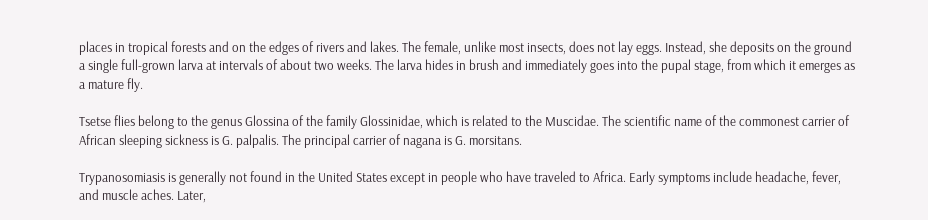places in tropical forests and on the edges of rivers and lakes. The female, unlike most insects, does not lay eggs. Instead, she deposits on the ground a single full-grown larva at intervals of about two weeks. The larva hides in brush and immediately goes into the pupal stage, from which it emerges as a mature fly.

Tsetse flies belong to the genus Glossina of the family Glossinidae, which is related to the Muscidae. The scientific name of the commonest carrier of African sleeping sickness is G. palpalis. The principal carrier of nagana is G. morsitans.

Trypanosomiasis is generally not found in the United States except in people who have traveled to Africa. Early symptoms include headache, fever, and muscle aches. Later,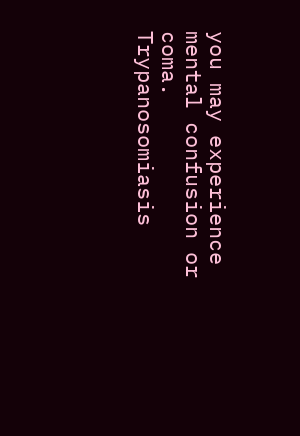you may experience mental confusion or coma. Trypanosomiasis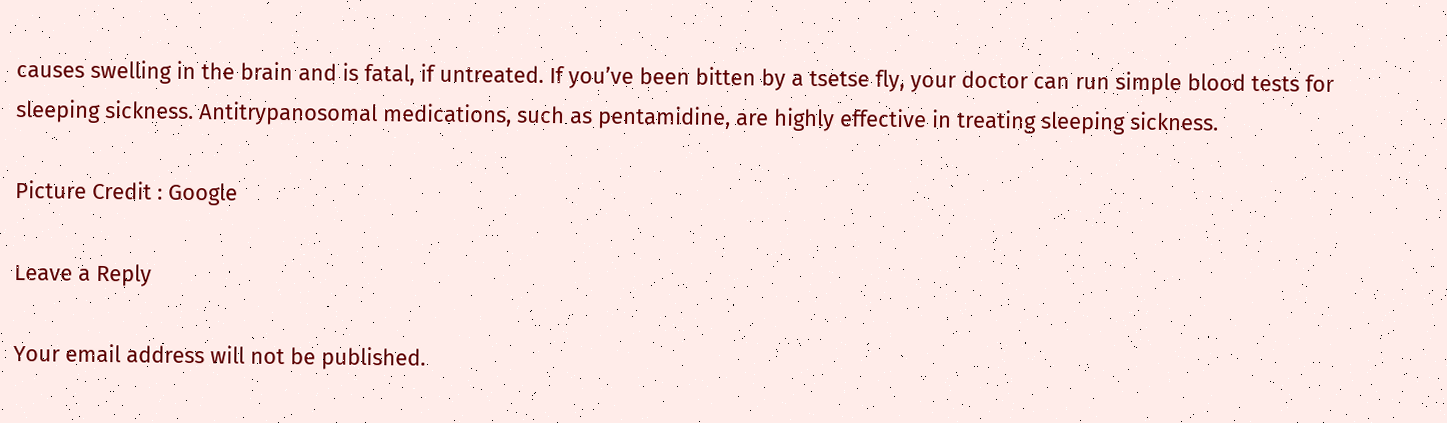causes swelling in the brain and is fatal, if untreated. If you’ve been bitten by a tsetse fly, your doctor can run simple blood tests for sleeping sickness. Antitrypanosomal medications, such as pentamidine, are highly effective in treating sleeping sickness.

Picture Credit : Google

Leave a Reply

Your email address will not be published.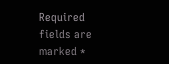Required fields are marked *